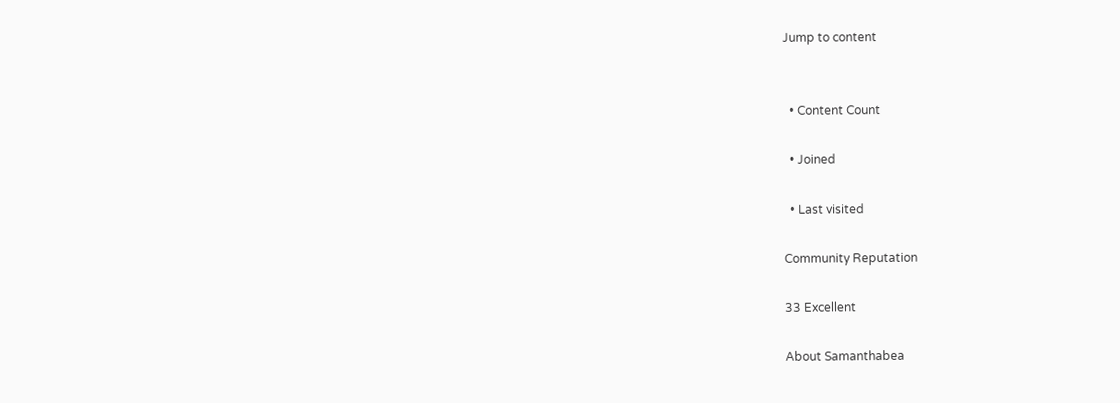Jump to content


  • Content Count

  • Joined

  • Last visited

Community Reputation

33 Excellent

About Samanthabea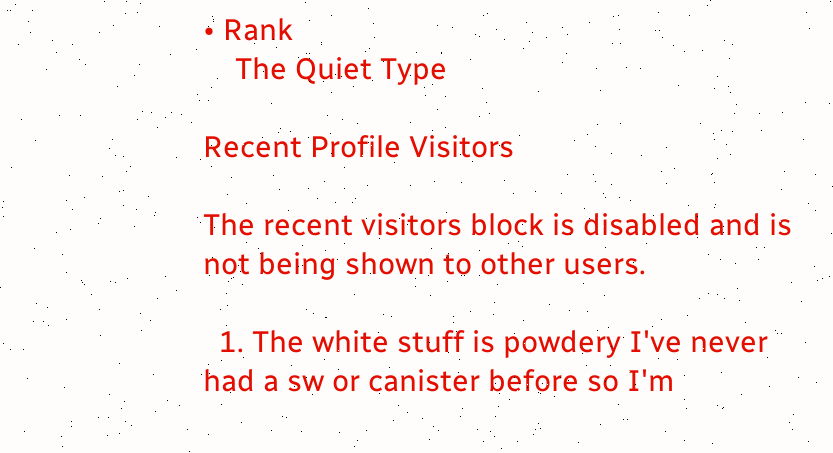• Rank
    The Quiet Type

Recent Profile Visitors

The recent visitors block is disabled and is not being shown to other users.

  1. The white stuff is powdery I've never had a sw or canister before so I'm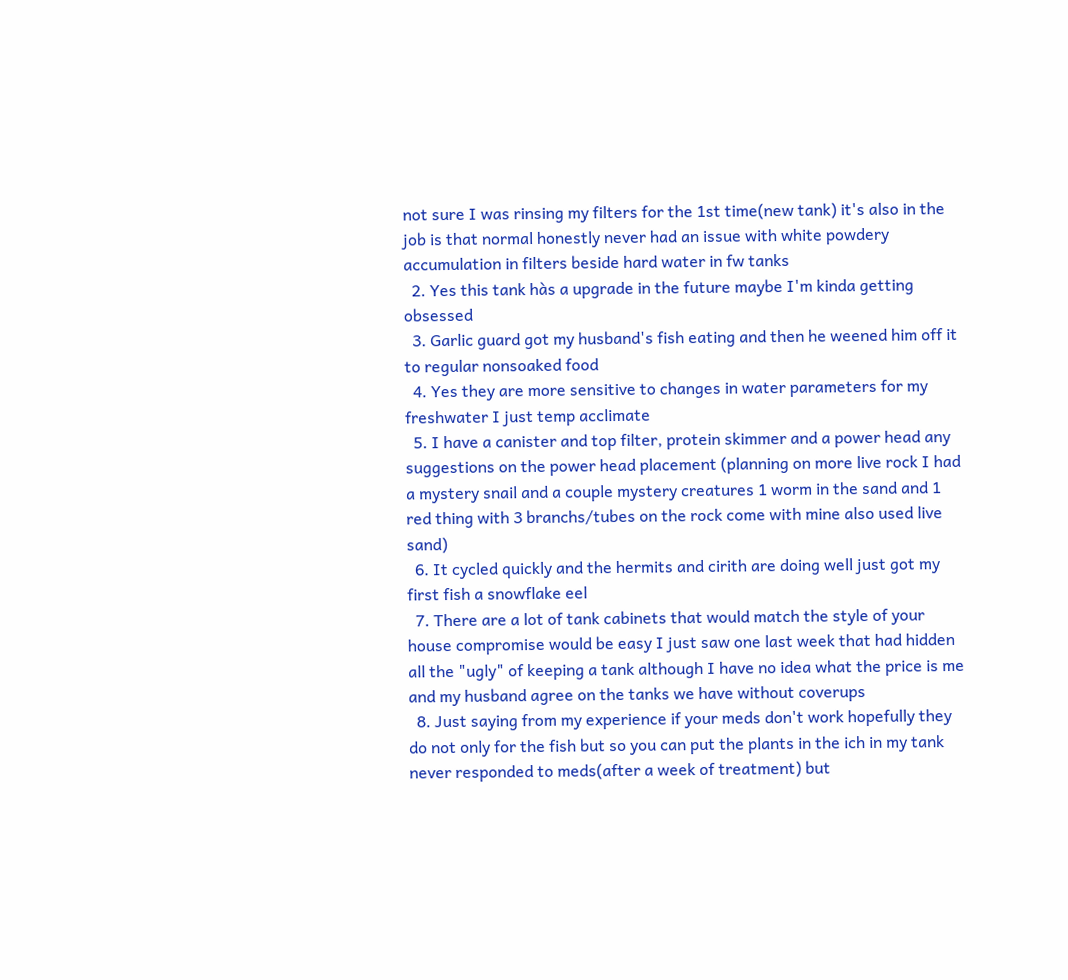not sure I was rinsing my filters for the 1st time(new tank) it's also in the job is that normal honestly never had an issue with white powdery accumulation in filters beside hard water in fw tanks
  2. Yes this tank hàs a upgrade in the future maybe I'm kinda getting obsessed
  3. Garlic guard got my husband's fish eating and then he weened him off it to regular nonsoaked food
  4. Yes they are more sensitive to changes in water parameters for my freshwater I just temp acclimate
  5. I have a canister and top filter, protein skimmer and a power head any suggestions on the power head placement (planning on more live rock I had a mystery snail and a couple mystery creatures 1 worm in the sand and 1 red thing with 3 branchs/tubes on the rock come with mine also used live sand)
  6. It cycled quickly and the hermits and cirith are doing well just got my first fish a snowflake eel
  7. There are a lot of tank cabinets that would match the style of your house compromise would be easy I just saw one last week that had hidden all the "ugly" of keeping a tank although I have no idea what the price is me and my husband agree on the tanks we have without coverups
  8. Just saying from my experience if your meds don't work hopefully they do not only for the fish but so you can put the plants in the ich in my tank never responded to meds(after a week of treatment) but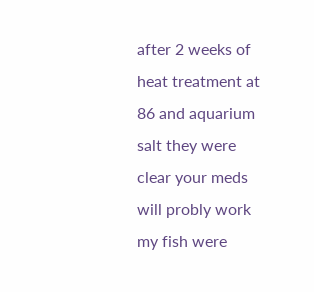after 2 weeks of heat treatment at 86 and aquarium salt they were clear your meds will probly work my fish were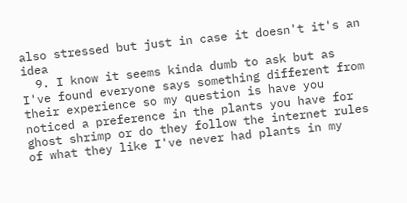also stressed but just in case it doesn't it's an idea
  9. I know it seems kinda dumb to ask but as I've found everyone says something different from their experience so my question is have you noticed a preference in the plants you have for ghost shrimp or do they follow the internet rules of what they like I've never had plants in my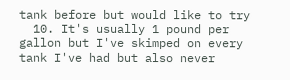tank before but would like to try
  10. It's usually 1 pound per gallon but I've skimped on every tank I've had but also never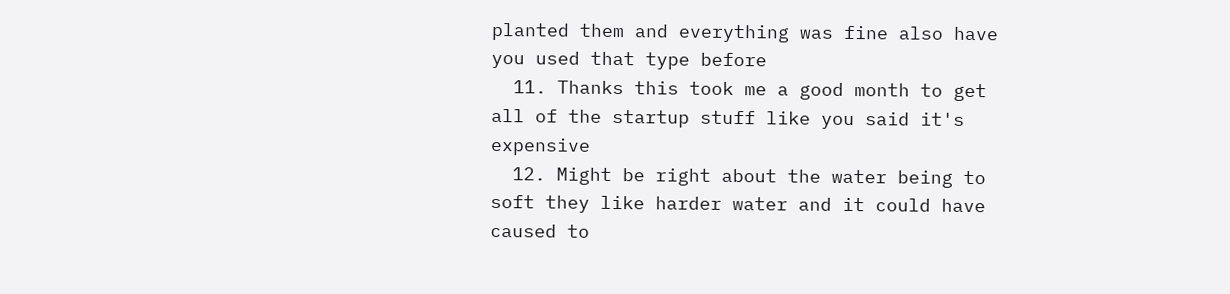planted them and everything was fine also have you used that type before
  11. Thanks this took me a good month to get all of the startup stuff like you said it's expensive
  12. Might be right about the water being to soft they like harder water and it could have caused to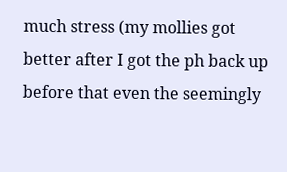much stress (my mollies got better after I got the ph back up before that even the seemingly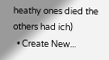heathy ones died the others had ich)
  • Create New...